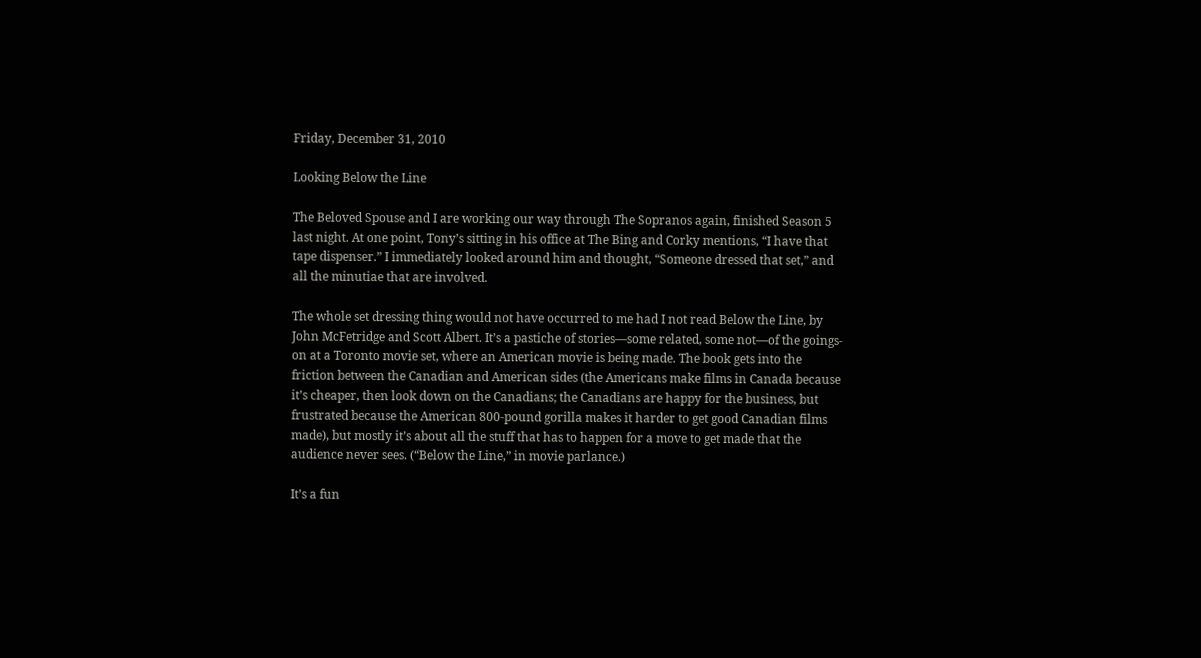Friday, December 31, 2010

Looking Below the Line

The Beloved Spouse and I are working our way through The Sopranos again, finished Season 5 last night. At one point, Tony’s sitting in his office at The Bing and Corky mentions, “I have that tape dispenser.” I immediately looked around him and thought, “Someone dressed that set,” and all the minutiae that are involved.

The whole set dressing thing would not have occurred to me had I not read Below the Line, by John McFetridge and Scott Albert. It’s a pastiche of stories—some related, some not—of the goings-on at a Toronto movie set, where an American movie is being made. The book gets into the friction between the Canadian and American sides (the Americans make films in Canada because it’s cheaper, then look down on the Canadians; the Canadians are happy for the business, but frustrated because the American 800-pound gorilla makes it harder to get good Canadian films made), but mostly it’s about all the stuff that has to happen for a move to get made that the audience never sees. (“Below the Line,” in movie parlance.)

It’s a fun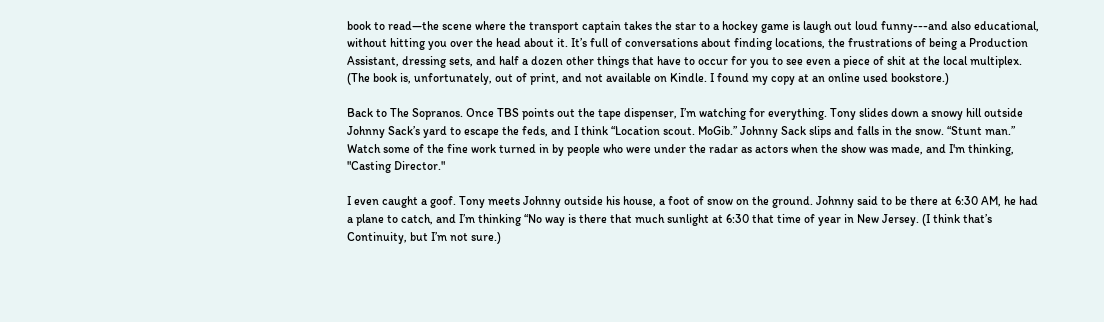book to read—the scene where the transport captain takes the star to a hockey game is laugh out loud funny---and also educational, without hitting you over the head about it. It’s full of conversations about finding locations, the frustrations of being a Production Assistant, dressing sets, and half a dozen other things that have to occur for you to see even a piece of shit at the local multiplex. (The book is, unfortunately, out of print, and not available on Kindle. I found my copy at an online used bookstore.)

Back to The Sopranos. Once TBS points out the tape dispenser, I’m watching for everything. Tony slides down a snowy hill outside Johnny Sack’s yard to escape the feds, and I think “Location scout. MoGib.” Johnny Sack slips and falls in the snow. “Stunt man.” Watch some of the fine work turned in by people who were under the radar as actors when the show was made, and I'm thinking, "Casting Director."

I even caught a goof. Tony meets Johnny outside his house, a foot of snow on the ground. Johnny said to be there at 6:30 AM, he had a plane to catch, and I’m thinking “No way is there that much sunlight at 6:30 that time of year in New Jersey. (I think that’s Continuity, but I’m not sure.)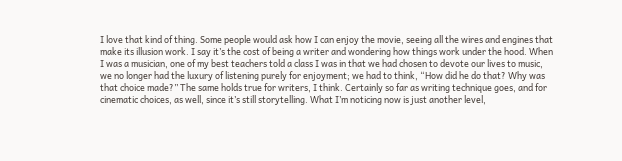I love that kind of thing. Some people would ask how I can enjoy the movie, seeing all the wires and engines that make its illusion work. I say it’s the cost of being a writer and wondering how things work under the hood. When I was a musician, one of my best teachers told a class I was in that we had chosen to devote our lives to music, we no longer had the luxury of listening purely for enjoyment; we had to think, “How did he do that? Why was that choice made?” The same holds true for writers, I think. Certainly so far as writing technique goes, and for cinematic choices, as well, since it’s still storytelling. What I’m noticing now is just another level,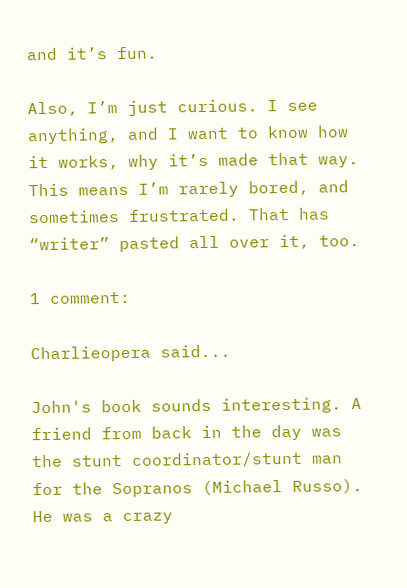and it’s fun.

Also, I’m just curious. I see anything, and I want to know how it works, why it’s made that way. This means I’m rarely bored, and sometimes frustrated. That has “writer” pasted all over it, too.

1 comment:

Charlieopera said...

John's book sounds interesting. A friend from back in the day was the stunt coordinator/stunt man for the Sopranos (Michael Russo). He was a crazy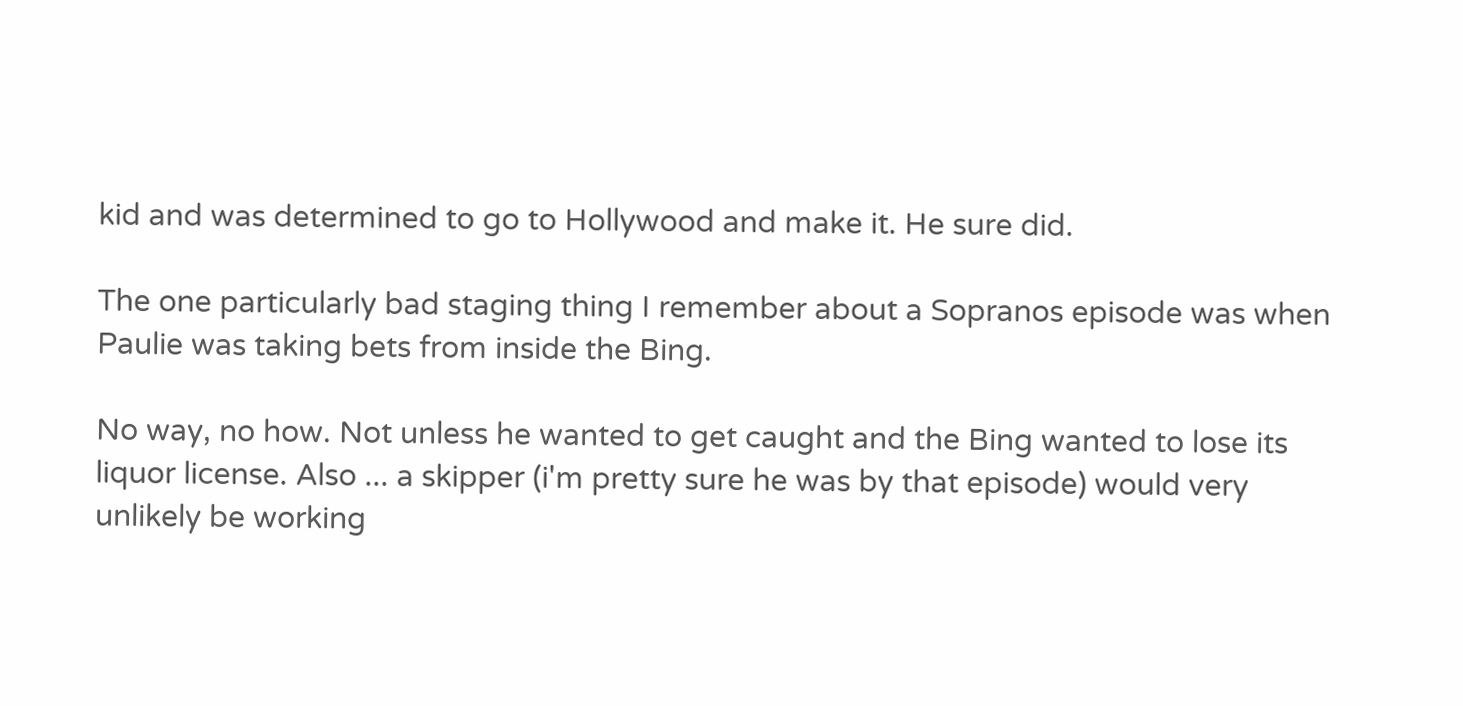kid and was determined to go to Hollywood and make it. He sure did.

The one particularly bad staging thing I remember about a Sopranos episode was when Paulie was taking bets from inside the Bing.

No way, no how. Not unless he wanted to get caught and the Bing wanted to lose its liquor license. Also ... a skipper (i'm pretty sure he was by that episode) would very unlikely be working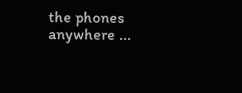the phones anywhere ...